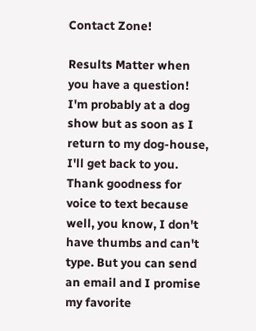Contact Zone!

Results Matter when you have a question! I'm probably at a dog show but as soon as I return to my dog-house, I'll get back to you. Thank goodness for voice to text because well, you know, I don't have thumbs and can't type. But you can send an email and I promise my favorite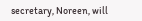secretary, Noreen, will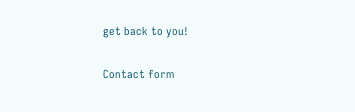get back to you!

Contact form